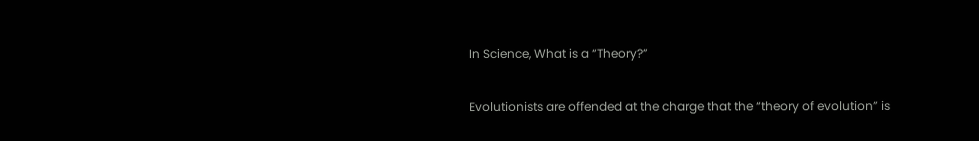In Science, What is a “Theory?”

Evolutionists are offended at the charge that the “theory of evolution” is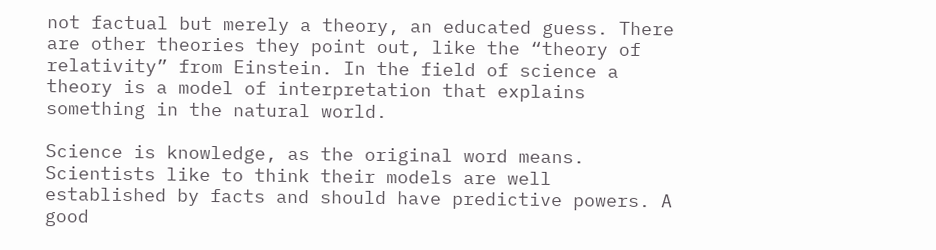not factual but merely a theory, an educated guess. There are other theories they point out, like the “theory of relativity” from Einstein. In the field of science a theory is a model of interpretation that explains something in the natural world.

Science is knowledge, as the original word means. Scientists like to think their models are well established by facts and should have predictive powers. A good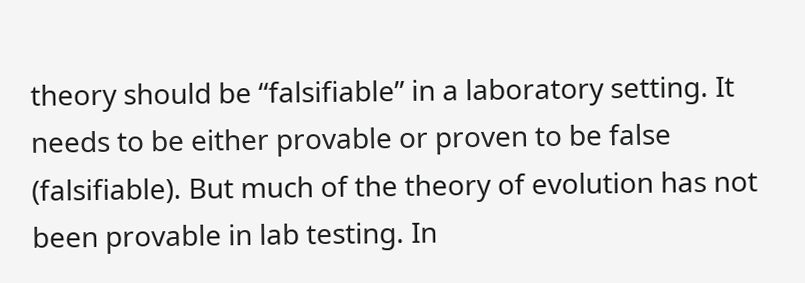theory should be “falsifiable” in a laboratory setting. It needs to be either provable or proven to be false (falsifiable). But much of the theory of evolution has not been provable in lab testing. In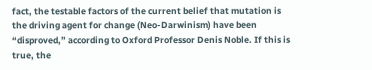fact, the testable factors of the current belief that mutation is the driving agent for change (Neo-Darwinism) have been “disproved,” according to Oxford Professor Denis Noble. If this is true, the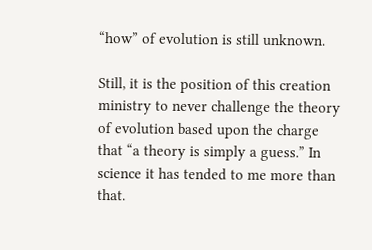“how” of evolution is still unknown.

Still, it is the position of this creation ministry to never challenge the theory of evolution based upon the charge that “a theory is simply a guess.” In science it has tended to me more than that.